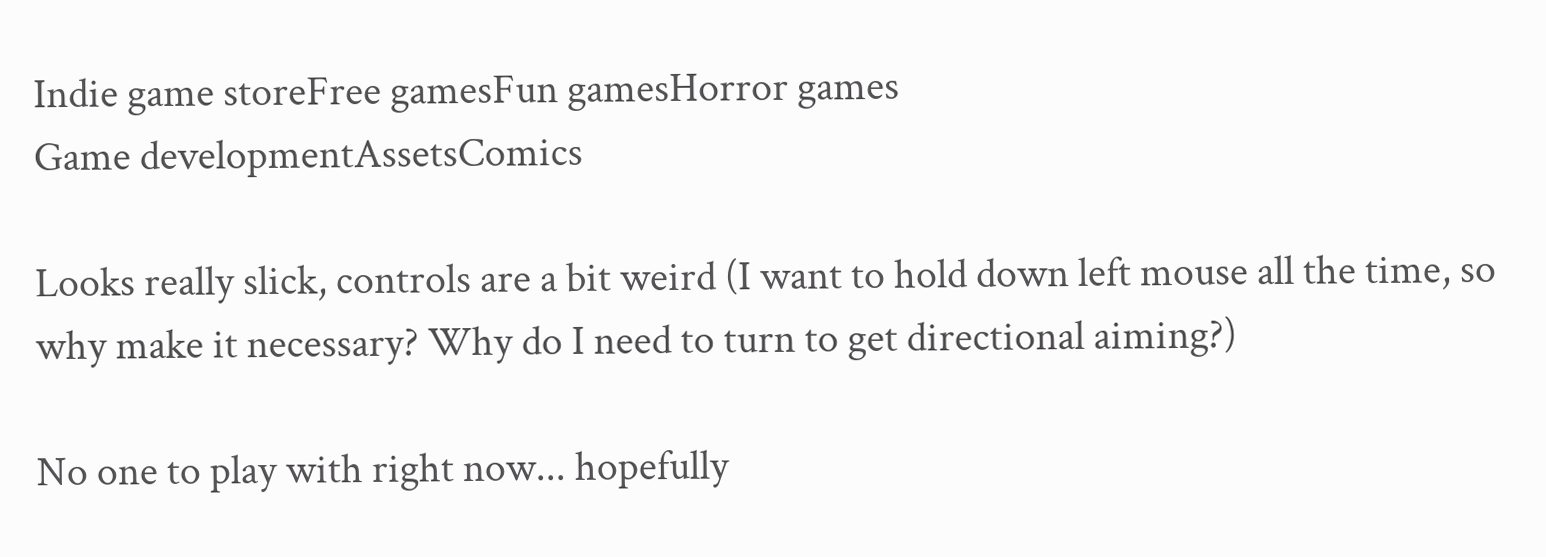Indie game storeFree gamesFun gamesHorror games
Game developmentAssetsComics

Looks really slick, controls are a bit weird (I want to hold down left mouse all the time, so why make it necessary? Why do I need to turn to get directional aiming?)

No one to play with right now... hopefully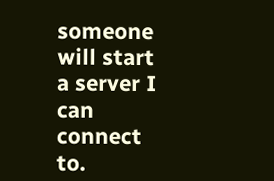someone will start a server I can connect to.